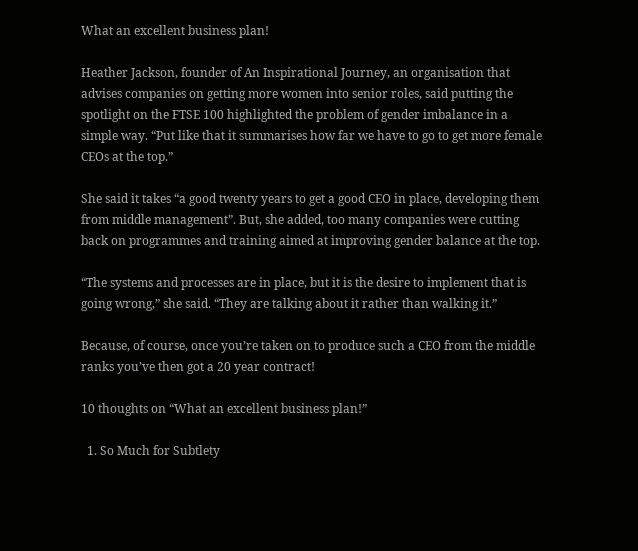What an excellent business plan!

Heather Jackson, founder of An Inspirational Journey, an organisation that advises companies on getting more women into senior roles, said putting the spotlight on the FTSE 100 highlighted the problem of gender imbalance in a simple way. “Put like that it summarises how far we have to go to get more female CEOs at the top.”

She said it takes “a good twenty years to get a good CEO in place, developing them from middle management”. But, she added, too many companies were cutting back on programmes and training aimed at improving gender balance at the top.

“The systems and processes are in place, but it is the desire to implement that is going wrong,” she said. “They are talking about it rather than walking it.”

Because, of course, once you’re taken on to produce such a CEO from the middle ranks you’ve then got a 20 year contract!

10 thoughts on “What an excellent business plan!”

  1. So Much for Subtlety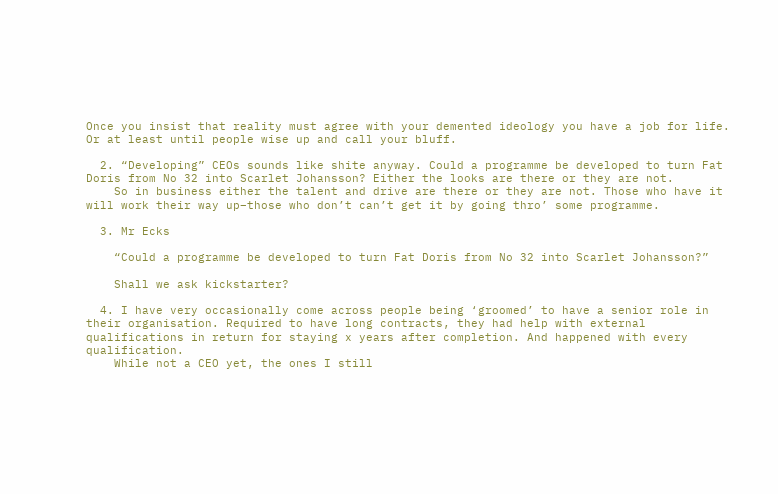Once you insist that reality must agree with your demented ideology you have a job for life. Or at least until people wise up and call your bluff.

  2. “Developing” CEOs sounds like shite anyway. Could a programme be developed to turn Fat Doris from No 32 into Scarlet Johansson? Either the looks are there or they are not.
    So in business either the talent and drive are there or they are not. Those who have it will work their way up–those who don’t can’t get it by going thro’ some programme.

  3. Mr Ecks

    “Could a programme be developed to turn Fat Doris from No 32 into Scarlet Johansson?”

    Shall we ask kickstarter?

  4. I have very occasionally come across people being ‘groomed’ to have a senior role in their organisation. Required to have long contracts, they had help with external qualifications in return for staying x years after completion. And happened with every qualification.
    While not a CEO yet, the ones I still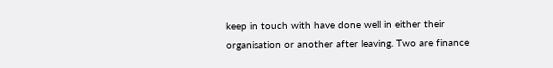keep in touch with have done well in either their organisation or another after leaving. Two are finance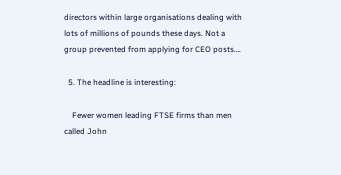directors within large organisations dealing with lots of millions of pounds these days. Not a group prevented from applying for CEO posts….

  5. The headline is interesting:

    Fewer women leading FTSE firms than men called John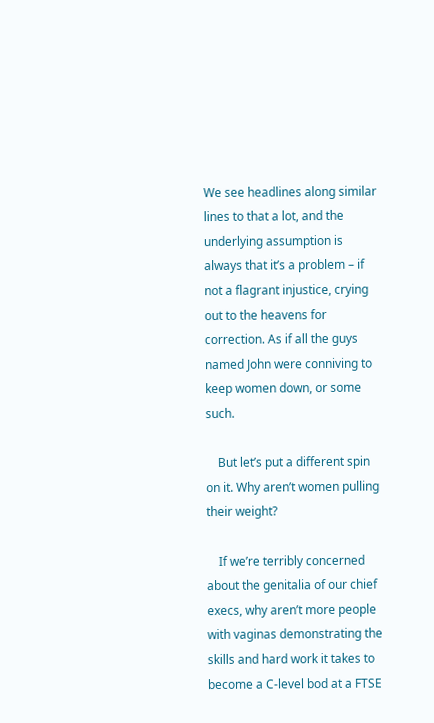We see headlines along similar lines to that a lot, and the underlying assumption is always that it’s a problem – if not a flagrant injustice, crying out to the heavens for correction. As if all the guys named John were conniving to keep women down, or some such.

    But let’s put a different spin on it. Why aren’t women pulling their weight?

    If we’re terribly concerned about the genitalia of our chief execs, why aren’t more people with vaginas demonstrating the skills and hard work it takes to become a C-level bod at a FTSE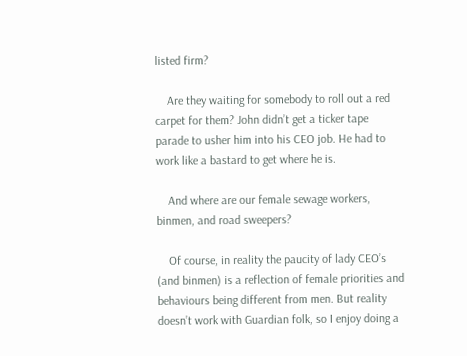listed firm?

    Are they waiting for somebody to roll out a red carpet for them? John didn’t get a ticker tape parade to usher him into his CEO job. He had to work like a bastard to get where he is.

    And where are our female sewage workers, binmen, and road sweepers?

    Of course, in reality the paucity of lady CEO’s (and binmen) is a reflection of female priorities and behaviours being different from men. But reality doesn’t work with Guardian folk, so I enjoy doing a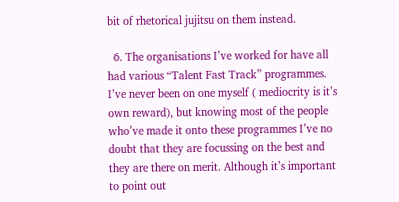bit of rhetorical jujitsu on them instead.

  6. The organisations I’ve worked for have all had various “Talent Fast Track” programmes. I’ve never been on one myself ( mediocrity is it’s own reward), but knowing most of the people who’ve made it onto these programmes I’ve no doubt that they are focussing on the best and they are there on merit. Although it’s important to point out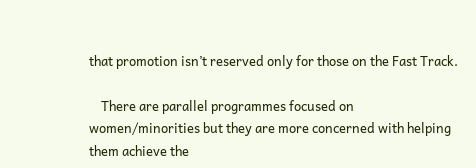that promotion isn’t reserved only for those on the Fast Track.

    There are parallel programmes focused on women/minorities but they are more concerned with helping them achieve the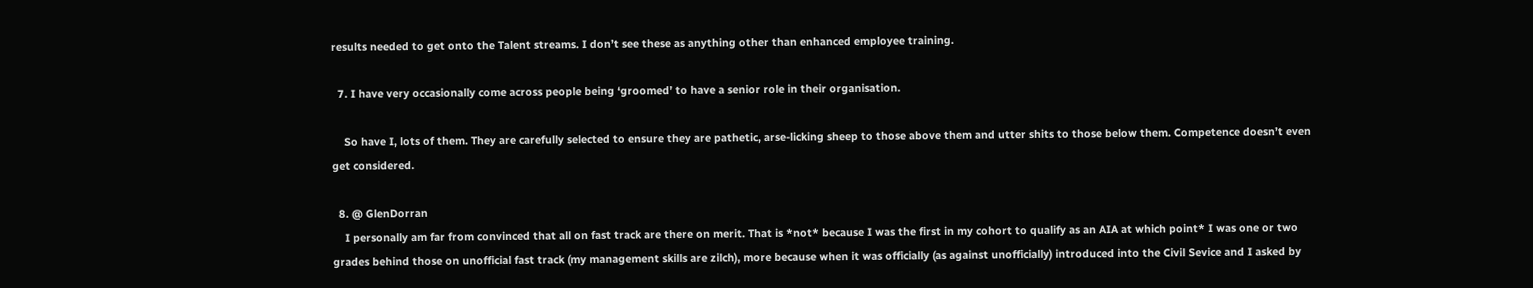results needed to get onto the Talent streams. I don’t see these as anything other than enhanced employee training.

  7. I have very occasionally come across people being ‘groomed’ to have a senior role in their organisation.

    So have I, lots of them. They are carefully selected to ensure they are pathetic, arse-licking sheep to those above them and utter shits to those below them. Competence doesn’t even get considered.

  8. @ GlenDorran
    I personally am far from convinced that all on fast track are there on merit. That is *not* because I was the first in my cohort to qualify as an AIA at which point* I was one or two grades behind those on unofficial fast track (my management skills are zilch), more because when it was officially (as against unofficially) introduced into the Civil Sevice and I asked by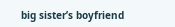big sister’s boyfriend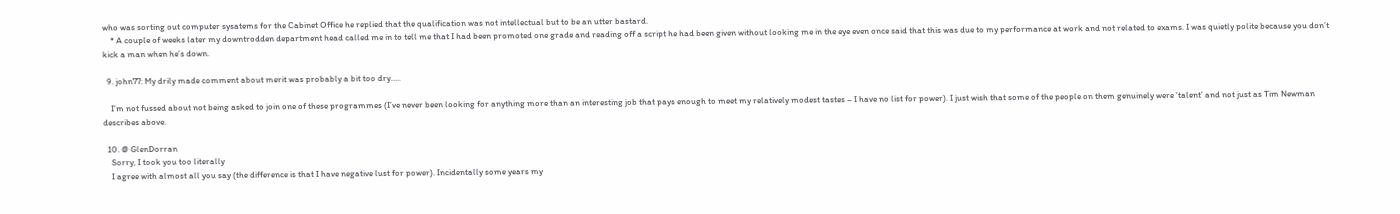who was sorting out computer sysatems for the Cabinet Office he replied that the qualification was not intellectual but to be an utter bastard.
    * A couple of weeks later my downtrodden department head called me in to tell me that I had been promoted one grade and reading off a script he had been given without looking me in the eye even once said that this was due to my performance at work and not related to exams. I was quietly polite because you don’t kick a man when he’s down.

  9. john77: My drily made comment about merit was probably a bit too dry…..

    I’m not fussed about not being asked to join one of these programmes (I’ve never been looking for anything more than an interesting job that pays enough to meet my relatively modest tastes – I have no list for power). I just wish that some of the people on them genuinely were ‘talent’ and not just as Tim Newman describes above.

  10. @ GlenDorran
    Sorry, I took you too literally
    I agree with almost all you say (the difference is that I have negative lust for power). Incidentally some years my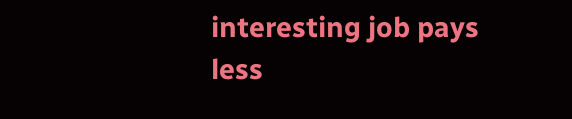interesting job pays less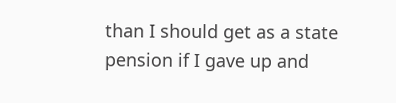than I should get as a state pension if I gave up and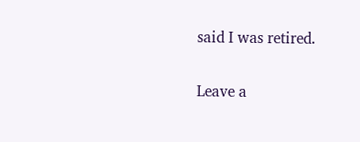said I was retired.

Leave a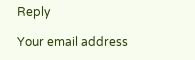Reply

Your email address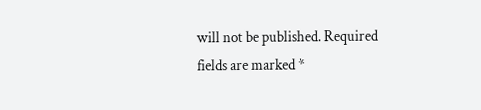will not be published. Required fields are marked *